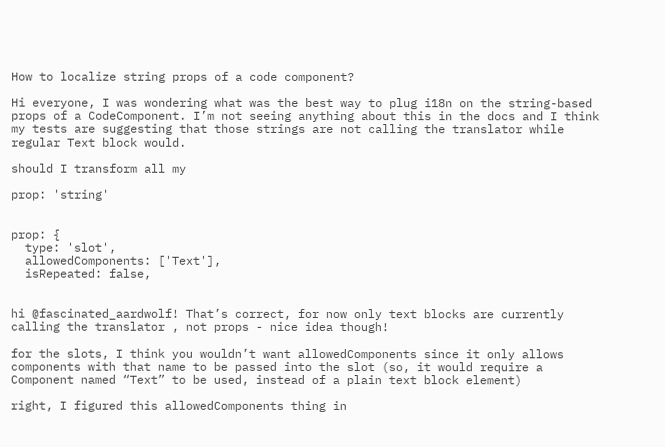How to localize string props of a code component?

Hi everyone, I was wondering what was the best way to plug i18n on the string-based props of a CodeComponent. I’m not seeing anything about this in the docs and I think my tests are suggesting that those strings are not calling the translator while regular Text block would.

should I transform all my

prop: 'string'


prop: {
  type: 'slot',
  allowedComponents: ['Text'],
  isRepeated: false,


hi @fascinated_aardwolf! That’s correct, for now only text blocks are currently calling the translator , not props - nice idea though!

for the slots, I think you wouldn’t want allowedComponents since it only allows components with that name to be passed into the slot (so, it would require a Component named “Text” to be used, instead of a plain text block element)

right, I figured this allowedComponents thing in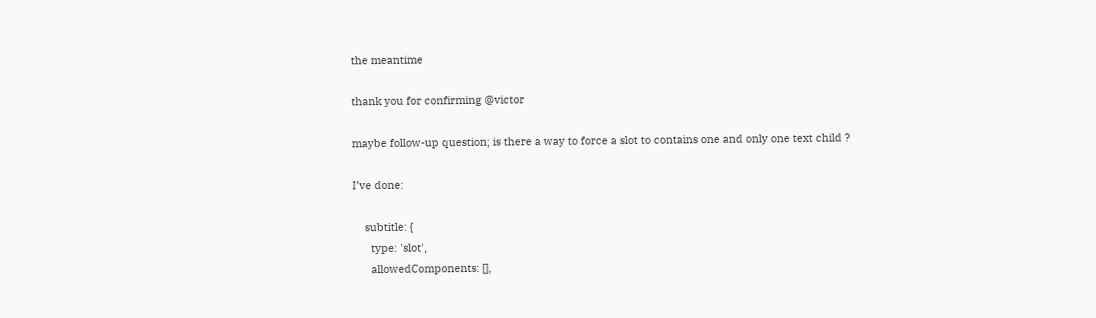the meantime

thank you for confirming @victor

maybe follow-up question; is there a way to force a slot to contains one and only one text child ?

I’ve done:

    subtitle: {
      type: 'slot',
      allowedComponents: [],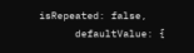isRepeated: false,
      defaultValue: {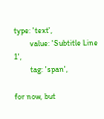type: 'text',
        value: 'Subtitle Line 1',
        tag: 'span',

for now, but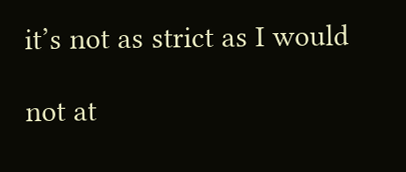it’s not as strict as I would

not at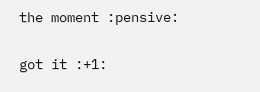the moment :pensive:

got it :+1: